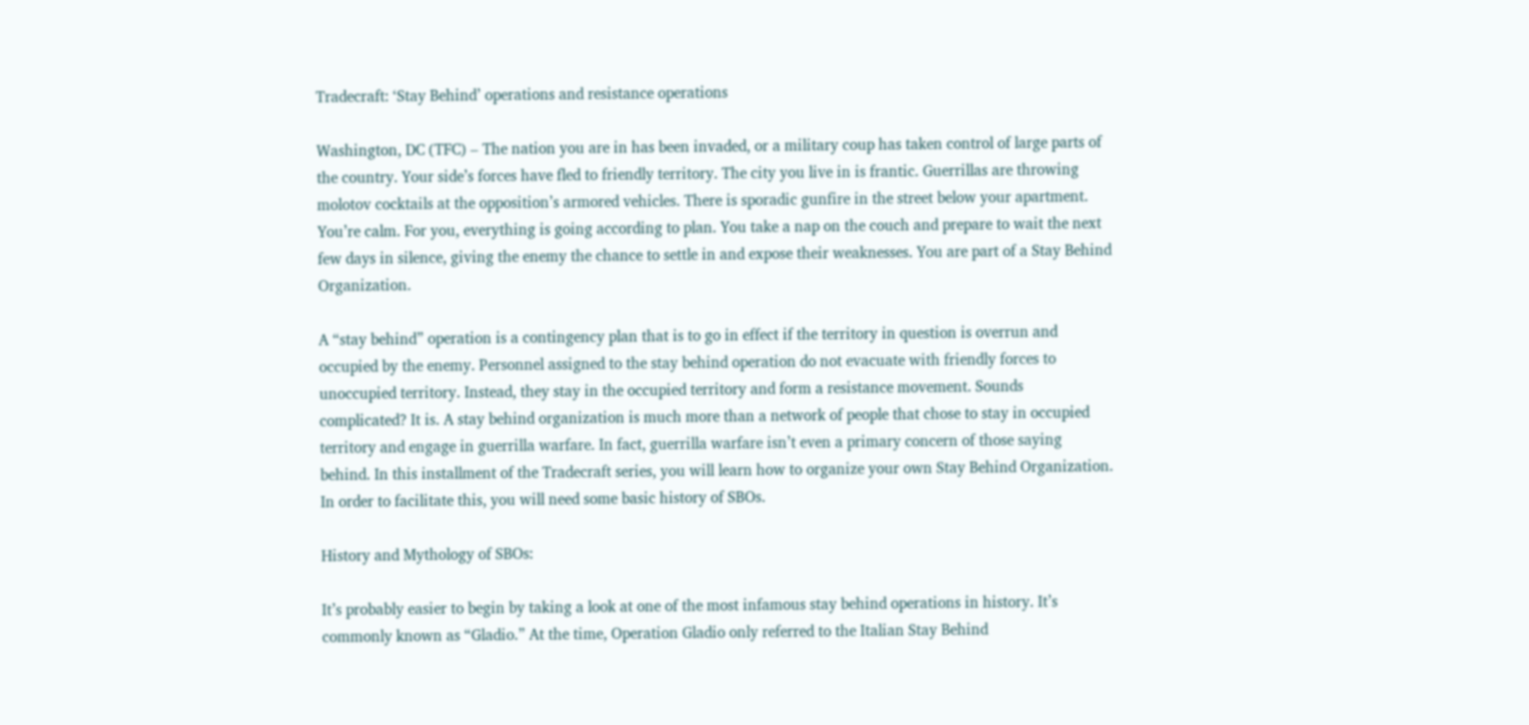Tradecraft: ‘Stay Behind’ operations and resistance operations

Washington, DC (TFC) – The nation you are in has been invaded, or a military coup has taken control of large parts of the country. Your side’s forces have fled to friendly territory. The city you live in is frantic. Guerrillas are throwing molotov cocktails at the opposition’s armored vehicles. There is sporadic gunfire in the street below your apartment. You’re calm. For you, everything is going according to plan. You take a nap on the couch and prepare to wait the next few days in silence, giving the enemy the chance to settle in and expose their weaknesses. You are part of a Stay Behind Organization.

A “stay behind” operation is a contingency plan that is to go in effect if the territory in question is overrun and occupied by the enemy. Personnel assigned to the stay behind operation do not evacuate with friendly forces to unoccupied territory. Instead, they stay in the occupied territory and form a resistance movement. Sounds complicated? It is. A stay behind organization is much more than a network of people that chose to stay in occupied territory and engage in guerrilla warfare. In fact, guerrilla warfare isn’t even a primary concern of those saying behind. In this installment of the Tradecraft series, you will learn how to organize your own Stay Behind Organization. In order to facilitate this, you will need some basic history of SBOs.

History and Mythology of SBOs:

It’s probably easier to begin by taking a look at one of the most infamous stay behind operations in history. It’s commonly known as “Gladio.” At the time, Operation Gladio only referred to the Italian Stay Behind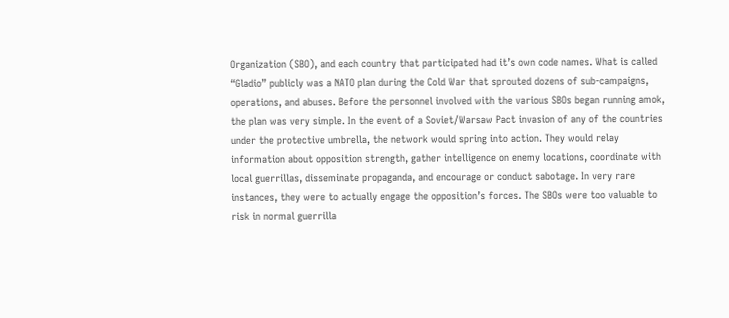Organization (SBO), and each country that participated had it’s own code names. What is called “Gladio” publicly was a NATO plan during the Cold War that sprouted dozens of sub-campaigns, operations, and abuses. Before the personnel involved with the various SBOs began running amok, the plan was very simple. In the event of a Soviet/Warsaw Pact invasion of any of the countries under the protective umbrella, the network would spring into action. They would relay information about opposition strength, gather intelligence on enemy locations, coordinate with local guerrillas, disseminate propaganda, and encourage or conduct sabotage. In very rare instances, they were to actually engage the opposition’s forces. The SBOs were too valuable to risk in normal guerrilla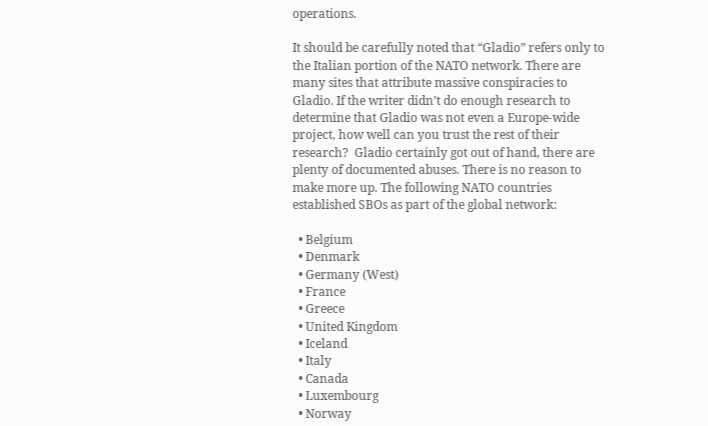operations.

It should be carefully noted that “Gladio” refers only to the Italian portion of the NATO network. There are many sites that attribute massive conspiracies to Gladio. If the writer didn’t do enough research to determine that Gladio was not even a Europe-wide project, how well can you trust the rest of their research?  Gladio certainly got out of hand, there are plenty of documented abuses. There is no reason to make more up. The following NATO countries established SBOs as part of the global network:

  • Belgium
  • Denmark
  • Germany (West)
  • France
  • Greece
  • United Kingdom
  • Iceland
  • Italy
  • Canada
  • Luxembourg
  • Norway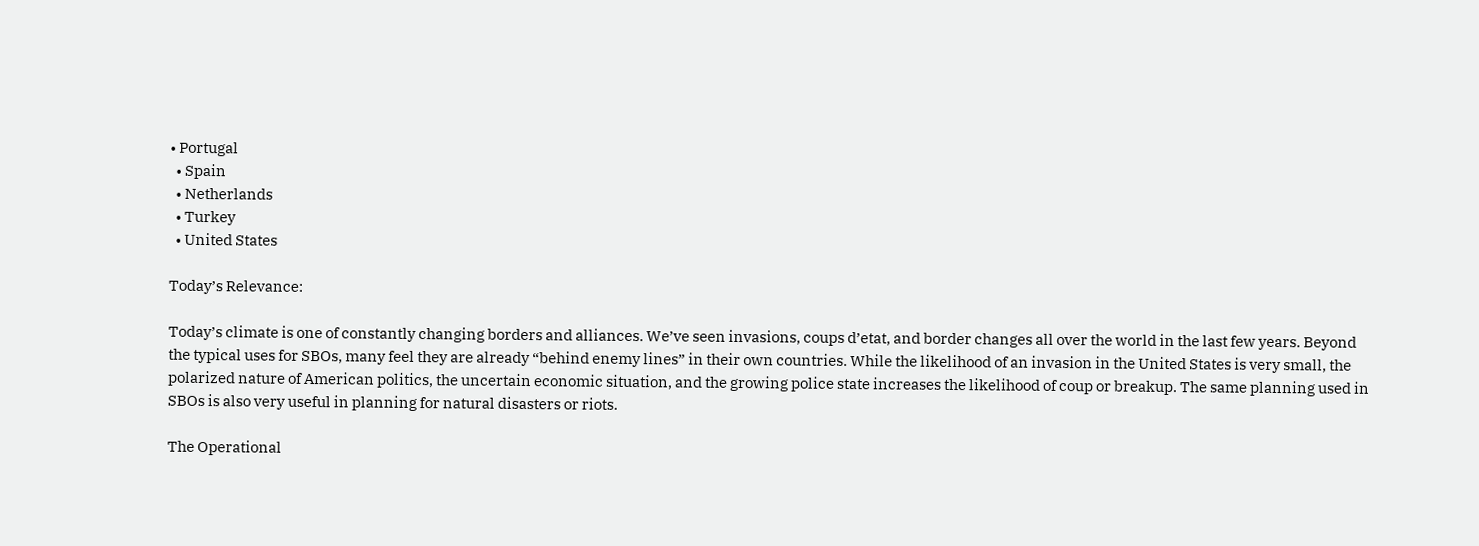• Portugal
  • Spain
  • Netherlands
  • Turkey
  • United States

Today’s Relevance:

Today’s climate is one of constantly changing borders and alliances. We’ve seen invasions, coups d’etat, and border changes all over the world in the last few years. Beyond the typical uses for SBOs, many feel they are already “behind enemy lines” in their own countries. While the likelihood of an invasion in the United States is very small, the polarized nature of American politics, the uncertain economic situation, and the growing police state increases the likelihood of coup or breakup. The same planning used in SBOs is also very useful in planning for natural disasters or riots.

The Operational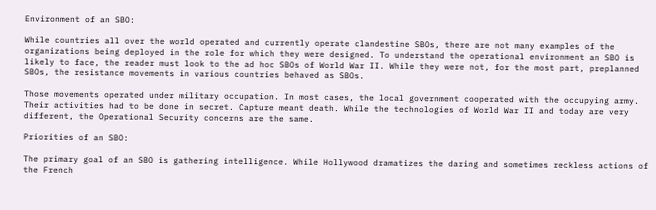Environment of an SBO:

While countries all over the world operated and currently operate clandestine SBOs, there are not many examples of the organizations being deployed in the role for which they were designed. To understand the operational environment an SBO is likely to face, the reader must look to the ad hoc SBOs of World War II. While they were not, for the most part, preplanned SBOs, the resistance movements in various countries behaved as SBOs.

Those movements operated under military occupation. In most cases, the local government cooperated with the occupying army. Their activities had to be done in secret. Capture meant death. While the technologies of World War II and today are very different, the Operational Security concerns are the same.

Priorities of an SBO:

The primary goal of an SBO is gathering intelligence. While Hollywood dramatizes the daring and sometimes reckless actions of the French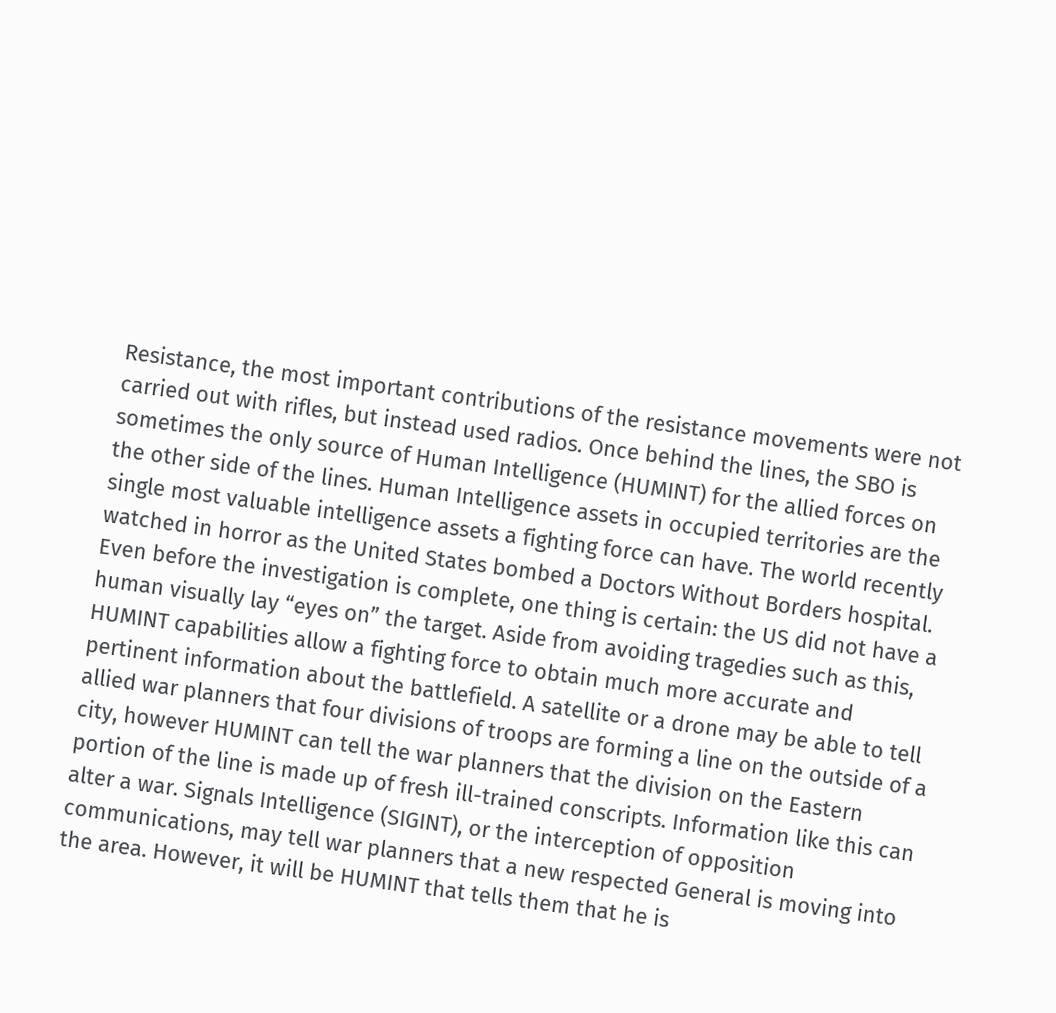Resistance, the most important contributions of the resistance movements were not carried out with rifles, but instead used radios. Once behind the lines, the SBO is sometimes the only source of Human Intelligence (HUMINT) for the allied forces on the other side of the lines. Human Intelligence assets in occupied territories are the single most valuable intelligence assets a fighting force can have. The world recently watched in horror as the United States bombed a Doctors Without Borders hospital. Even before the investigation is complete, one thing is certain: the US did not have a human visually lay “eyes on” the target. Aside from avoiding tragedies such as this, HUMINT capabilities allow a fighting force to obtain much more accurate and pertinent information about the battlefield. A satellite or a drone may be able to tell allied war planners that four divisions of troops are forming a line on the outside of a city, however HUMINT can tell the war planners that the division on the Eastern portion of the line is made up of fresh ill-trained conscripts. Information like this can alter a war. Signals Intelligence (SIGINT), or the interception of opposition communications, may tell war planners that a new respected General is moving into the area. However, it will be HUMINT that tells them that he is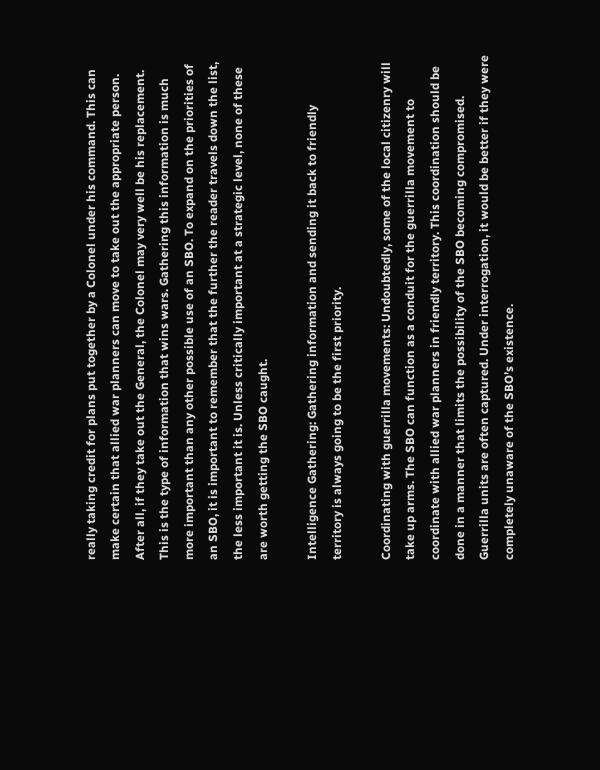really taking credit for plans put together by a Colonel under his command. This can make certain that allied war planners can move to take out the appropriate person. After all, if they take out the General, the Colonel may very well be his replacement. This is the type of information that wins wars. Gathering this information is much more important than any other possible use of an SBO. To expand on the priorities of an SBO, it is important to remember that the further the reader travels down the list, the less important it is. Unless critically important at a strategic level, none of these are worth getting the SBO caught.

Intelligence Gathering: Gathering information and sending it back to friendly territory is always going to be the first priority.

Coordinating with guerrilla movements: Undoubtedly, some of the local citizenry will take up arms. The SBO can function as a conduit for the guerrilla movement to coordinate with allied war planners in friendly territory. This coordination should be done in a manner that limits the possibility of the SBO becoming compromised. Guerrilla units are often captured. Under interrogation, it would be better if they were completely unaware of the SBO’s existence.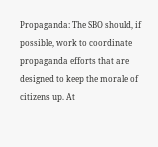Propaganda: The SBO should, if possible, work to coordinate propaganda efforts that are designed to keep the morale of citizens up. At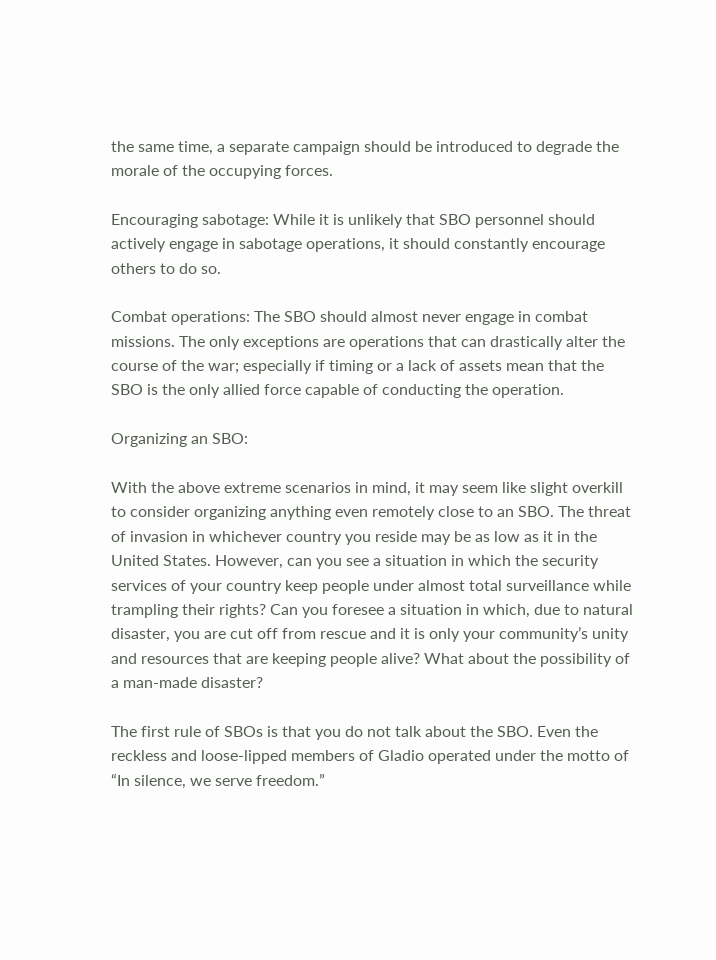the same time, a separate campaign should be introduced to degrade the morale of the occupying forces.

Encouraging sabotage: While it is unlikely that SBO personnel should actively engage in sabotage operations, it should constantly encourage others to do so.

Combat operations: The SBO should almost never engage in combat missions. The only exceptions are operations that can drastically alter the course of the war; especially if timing or a lack of assets mean that the SBO is the only allied force capable of conducting the operation.

Organizing an SBO:

With the above extreme scenarios in mind, it may seem like slight overkill to consider organizing anything even remotely close to an SBO. The threat of invasion in whichever country you reside may be as low as it in the United States. However, can you see a situation in which the security services of your country keep people under almost total surveillance while trampling their rights? Can you foresee a situation in which, due to natural disaster, you are cut off from rescue and it is only your community’s unity and resources that are keeping people alive? What about the possibility of a man-made disaster?

The first rule of SBOs is that you do not talk about the SBO. Even the reckless and loose-lipped members of Gladio operated under the motto of “In silence, we serve freedom.”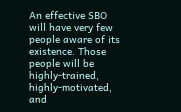An effective SBO will have very few people aware of its existence. Those people will be highly-trained, highly-motivated, and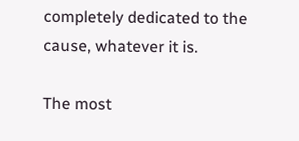completely dedicated to the cause, whatever it is.

The most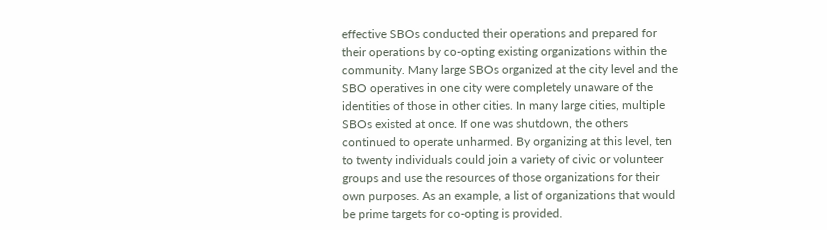effective SBOs conducted their operations and prepared for their operations by co-opting existing organizations within the community. Many large SBOs organized at the city level and the SBO operatives in one city were completely unaware of the identities of those in other cities. In many large cities, multiple SBOs existed at once. If one was shutdown, the others continued to operate unharmed. By organizing at this level, ten to twenty individuals could join a variety of civic or volunteer groups and use the resources of those organizations for their own purposes. As an example, a list of organizations that would be prime targets for co-opting is provided.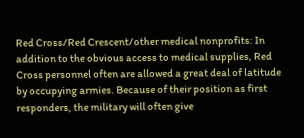Red Cross/Red Crescent/other medical nonprofits: In addition to the obvious access to medical supplies, Red Cross personnel often are allowed a great deal of latitude by occupying armies. Because of their position as first responders, the military will often give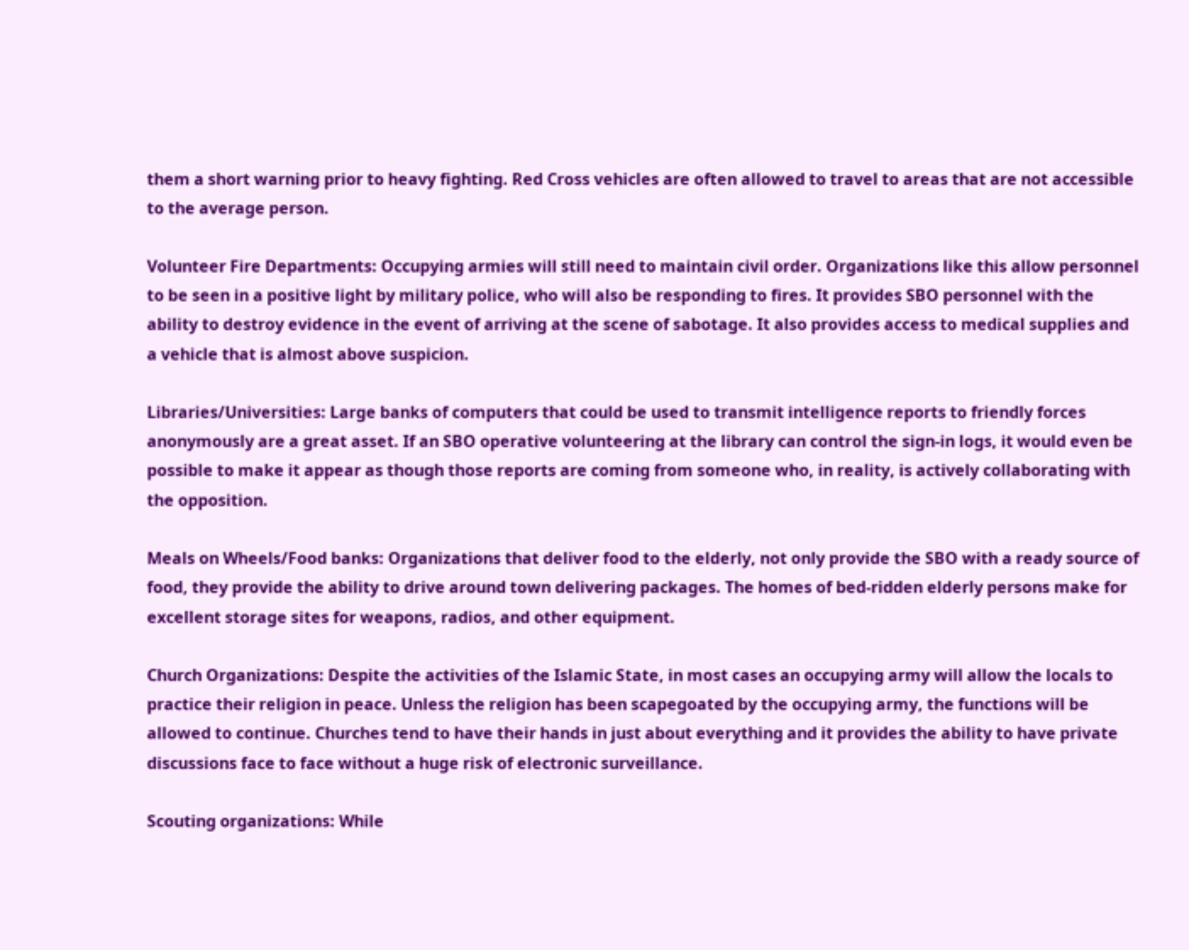them a short warning prior to heavy fighting. Red Cross vehicles are often allowed to travel to areas that are not accessible to the average person.

Volunteer Fire Departments: Occupying armies will still need to maintain civil order. Organizations like this allow personnel to be seen in a positive light by military police, who will also be responding to fires. It provides SBO personnel with the ability to destroy evidence in the event of arriving at the scene of sabotage. It also provides access to medical supplies and a vehicle that is almost above suspicion.

Libraries/Universities: Large banks of computers that could be used to transmit intelligence reports to friendly forces anonymously are a great asset. If an SBO operative volunteering at the library can control the sign-in logs, it would even be possible to make it appear as though those reports are coming from someone who, in reality, is actively collaborating with the opposition.

Meals on Wheels/Food banks: Organizations that deliver food to the elderly, not only provide the SBO with a ready source of food, they provide the ability to drive around town delivering packages. The homes of bed-ridden elderly persons make for excellent storage sites for weapons, radios, and other equipment.

Church Organizations: Despite the activities of the Islamic State, in most cases an occupying army will allow the locals to practice their religion in peace. Unless the religion has been scapegoated by the occupying army, the functions will be allowed to continue. Churches tend to have their hands in just about everything and it provides the ability to have private discussions face to face without a huge risk of electronic surveillance.

Scouting organizations: While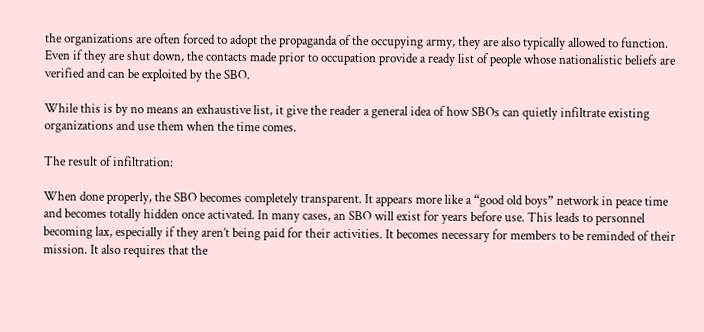the organizations are often forced to adopt the propaganda of the occupying army, they are also typically allowed to function. Even if they are shut down, the contacts made prior to occupation provide a ready list of people whose nationalistic beliefs are verified and can be exploited by the SBO.

While this is by no means an exhaustive list, it give the reader a general idea of how SBOs can quietly infiltrate existing organizations and use them when the time comes.

The result of infiltration:

When done properly, the SBO becomes completely transparent. It appears more like a “good old boys” network in peace time and becomes totally hidden once activated. In many cases, an SBO will exist for years before use. This leads to personnel becoming lax, especially if they aren’t being paid for their activities. It becomes necessary for members to be reminded of their mission. It also requires that the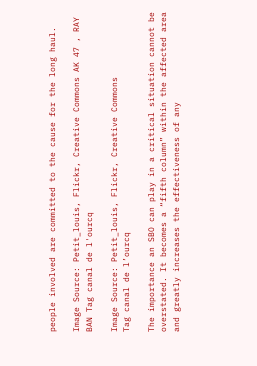people involved are committed to the cause for the long haul.

Image Source: Petit_louis, Flickr, Creative Commons AK 47 , RAY BAN Tag canal de l'ourcq

Image Source: Petit_louis, Flickr, Creative Commons
Tag canal de l’ourcq

The importance an SBO can play in a critical situation cannot be overstated. It becomes a “fifth column” within the affected area and greatly increases the effectiveness of any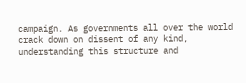campaign. As governments all over the world crack down on dissent of any kind, understanding this structure and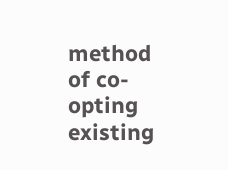method of co-opting existing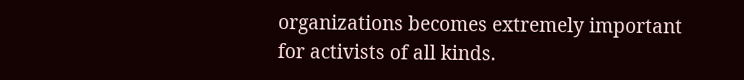organizations becomes extremely important for activists of all kinds.